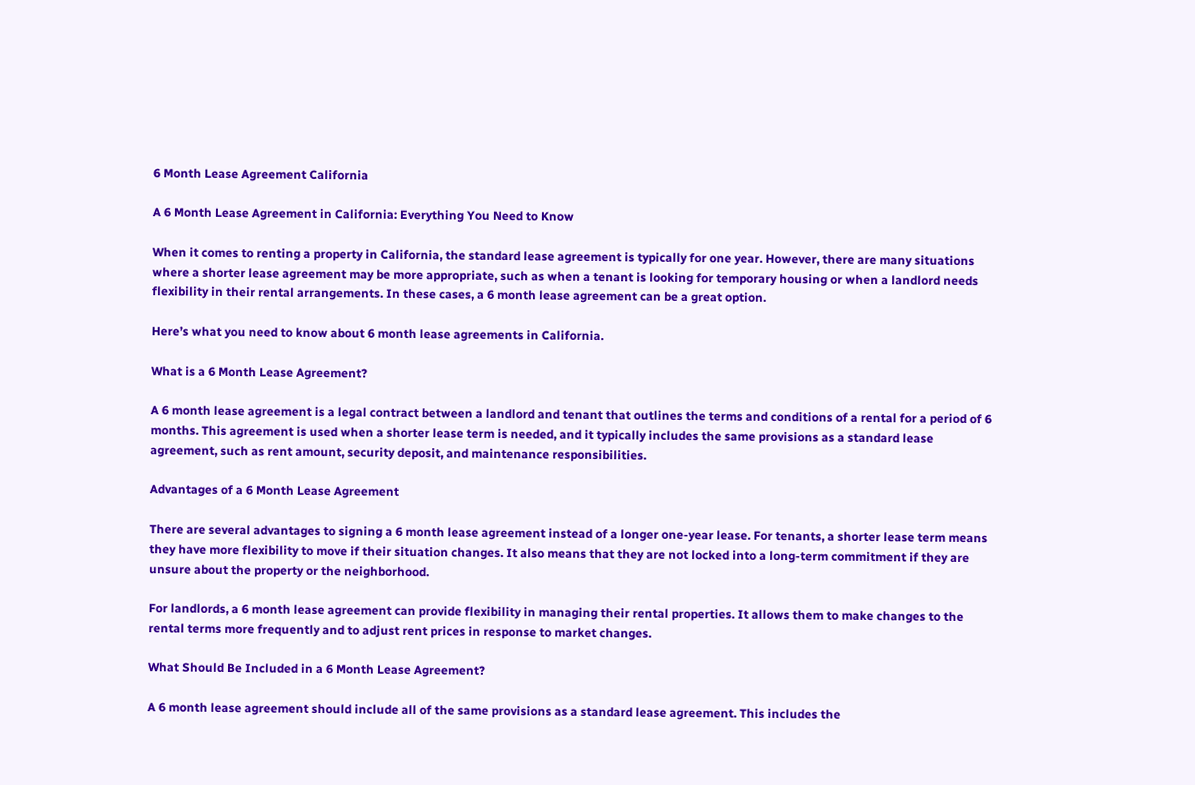6 Month Lease Agreement California

A 6 Month Lease Agreement in California: Everything You Need to Know

When it comes to renting a property in California, the standard lease agreement is typically for one year. However, there are many situations where a shorter lease agreement may be more appropriate, such as when a tenant is looking for temporary housing or when a landlord needs flexibility in their rental arrangements. In these cases, a 6 month lease agreement can be a great option.

Here’s what you need to know about 6 month lease agreements in California.

What is a 6 Month Lease Agreement?

A 6 month lease agreement is a legal contract between a landlord and tenant that outlines the terms and conditions of a rental for a period of 6 months. This agreement is used when a shorter lease term is needed, and it typically includes the same provisions as a standard lease agreement, such as rent amount, security deposit, and maintenance responsibilities.

Advantages of a 6 Month Lease Agreement

There are several advantages to signing a 6 month lease agreement instead of a longer one-year lease. For tenants, a shorter lease term means they have more flexibility to move if their situation changes. It also means that they are not locked into a long-term commitment if they are unsure about the property or the neighborhood.

For landlords, a 6 month lease agreement can provide flexibility in managing their rental properties. It allows them to make changes to the rental terms more frequently and to adjust rent prices in response to market changes.

What Should Be Included in a 6 Month Lease Agreement?

A 6 month lease agreement should include all of the same provisions as a standard lease agreement. This includes the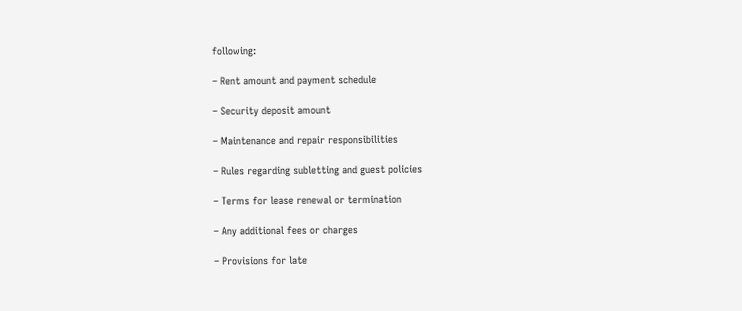following:

– Rent amount and payment schedule

– Security deposit amount

– Maintenance and repair responsibilities

– Rules regarding subletting and guest policies

– Terms for lease renewal or termination

– Any additional fees or charges

– Provisions for late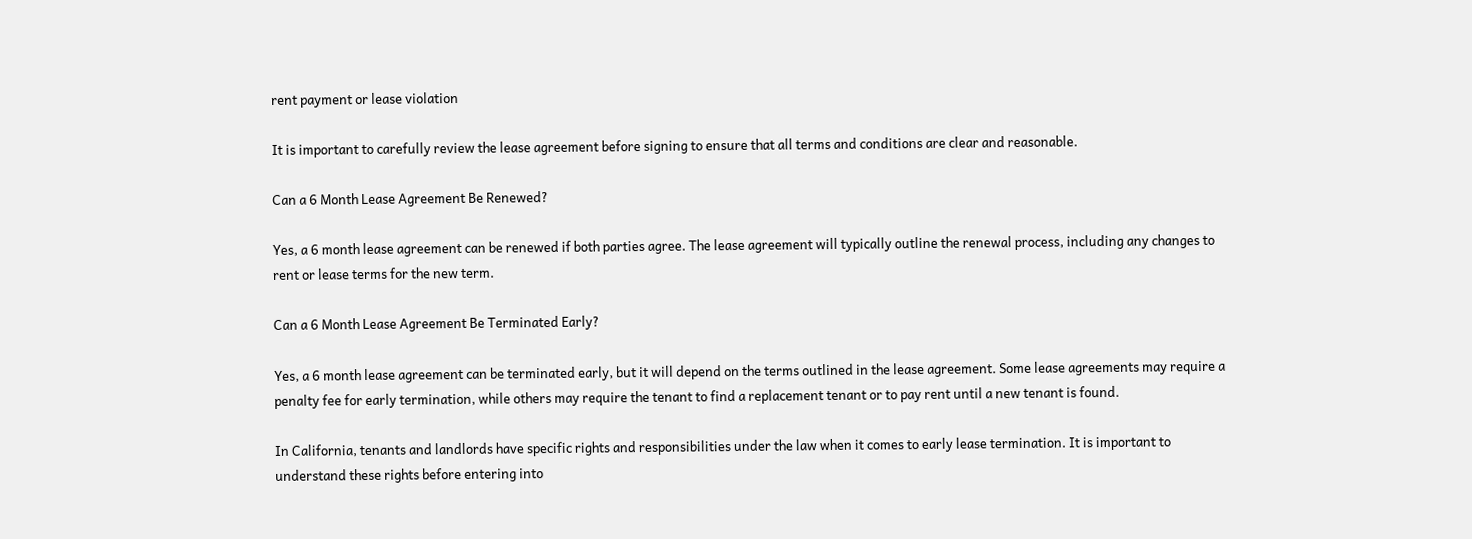rent payment or lease violation

It is important to carefully review the lease agreement before signing to ensure that all terms and conditions are clear and reasonable.

Can a 6 Month Lease Agreement Be Renewed?

Yes, a 6 month lease agreement can be renewed if both parties agree. The lease agreement will typically outline the renewal process, including any changes to rent or lease terms for the new term.

Can a 6 Month Lease Agreement Be Terminated Early?

Yes, a 6 month lease agreement can be terminated early, but it will depend on the terms outlined in the lease agreement. Some lease agreements may require a penalty fee for early termination, while others may require the tenant to find a replacement tenant or to pay rent until a new tenant is found.

In California, tenants and landlords have specific rights and responsibilities under the law when it comes to early lease termination. It is important to understand these rights before entering into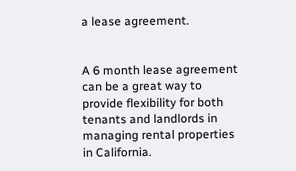a lease agreement.


A 6 month lease agreement can be a great way to provide flexibility for both tenants and landlords in managing rental properties in California.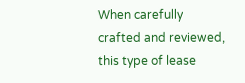When carefully crafted and reviewed, this type of lease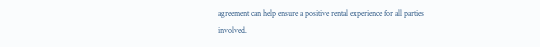agreement can help ensure a positive rental experience for all parties involved.